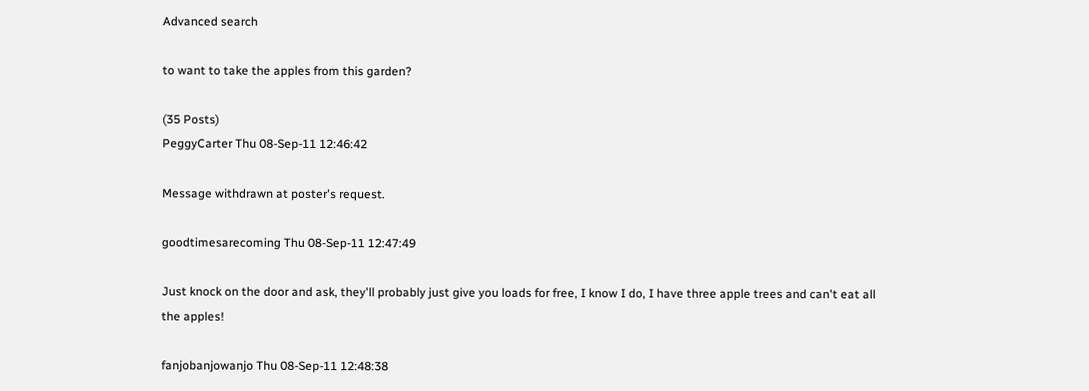Advanced search

to want to take the apples from this garden?

(35 Posts)
PeggyCarter Thu 08-Sep-11 12:46:42

Message withdrawn at poster's request.

goodtimesarecoming Thu 08-Sep-11 12:47:49

Just knock on the door and ask, they'll probably just give you loads for free, I know I do, I have three apple trees and can't eat all the apples!

fanjobanjowanjo Thu 08-Sep-11 12:48:38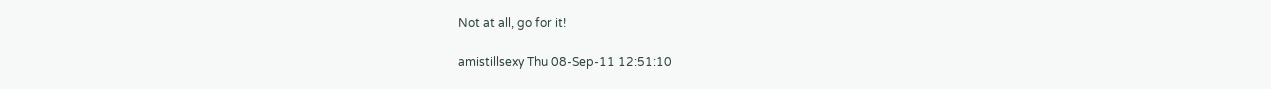Not at all, go for it!

amistillsexy Thu 08-Sep-11 12:51:10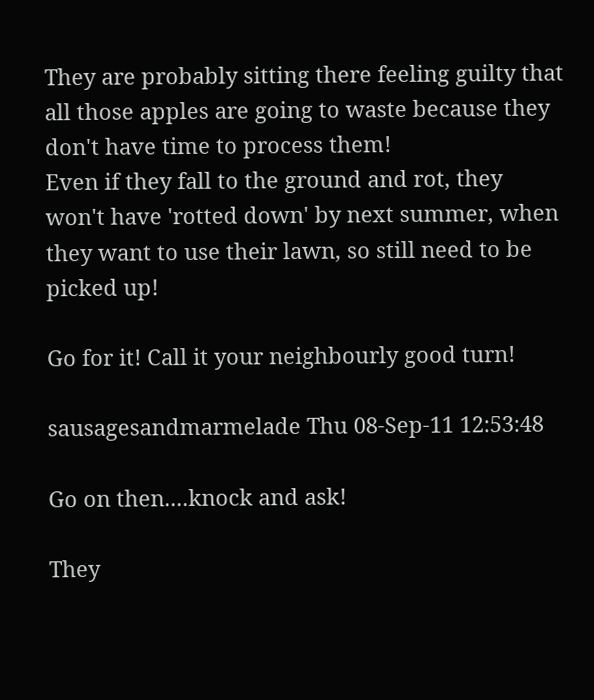They are probably sitting there feeling guilty that all those apples are going to waste because they don't have time to process them!
Even if they fall to the ground and rot, they won't have 'rotted down' by next summer, when they want to use their lawn, so still need to be picked up!

Go for it! Call it your neighbourly good turn!

sausagesandmarmelade Thu 08-Sep-11 12:53:48

Go on then....knock and ask!

They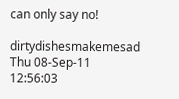can only say no!

dirtydishesmakemesad Thu 08-Sep-11 12:56:03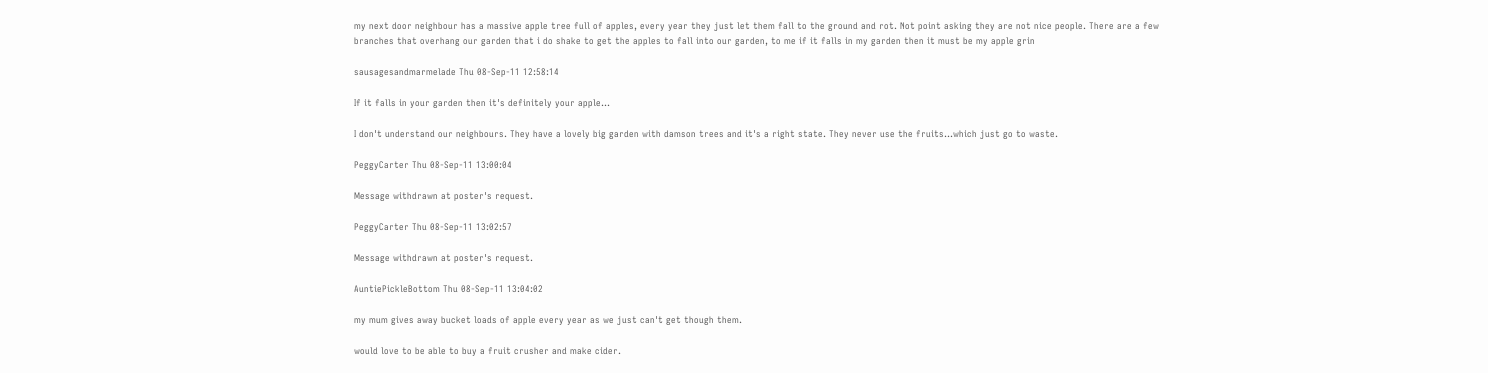my next door neighbour has a massive apple tree full of apples, every year they just let them fall to the ground and rot. Not point asking they are not nice people. There are a few branches that overhang our garden that i do shake to get the apples to fall into our garden, to me if it falls in my garden then it must be my apple grin

sausagesandmarmelade Thu 08-Sep-11 12:58:14

If it falls in your garden then it's definitely your apple...

I don't understand our neighbours. They have a lovely big garden with damson trees and it's a right state. They never use the fruits...which just go to waste.

PeggyCarter Thu 08-Sep-11 13:00:04

Message withdrawn at poster's request.

PeggyCarter Thu 08-Sep-11 13:02:57

Message withdrawn at poster's request.

AuntiePickleBottom Thu 08-Sep-11 13:04:02

my mum gives away bucket loads of apple every year as we just can't get though them.

would love to be able to buy a fruit crusher and make cider.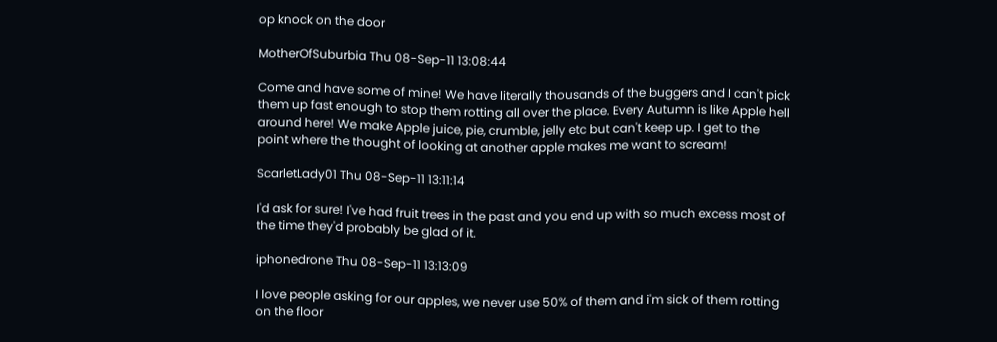op knock on the door

MotherOfSuburbia Thu 08-Sep-11 13:08:44

Come and have some of mine! We have literally thousands of the buggers and I can't pick them up fast enough to stop them rotting all over the place. Every Autumn is like Apple hell around here! We make Apple juice, pie, crumble, jelly etc but can't keep up. I get to the point where the thought of looking at another apple makes me want to scream!

ScarletLady01 Thu 08-Sep-11 13:11:14

I'd ask for sure! I've had fruit trees in the past and you end up with so much excess most of the time they'd probably be glad of it.

iphonedrone Thu 08-Sep-11 13:13:09

I love people asking for our apples, we never use 50% of them and i'm sick of them rotting on the floor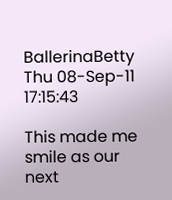BallerinaBetty Thu 08-Sep-11 17:15:43

This made me smile as our next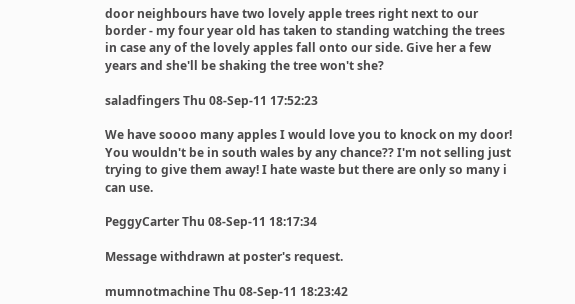door neighbours have two lovely apple trees right next to our border - my four year old has taken to standing watching the trees in case any of the lovely apples fall onto our side. Give her a few years and she'll be shaking the tree won't she?

saladfingers Thu 08-Sep-11 17:52:23

We have soooo many apples I would love you to knock on my door! You wouldn't be in south wales by any chance?? I'm not selling just trying to give them away! I hate waste but there are only so many i can use.

PeggyCarter Thu 08-Sep-11 18:17:34

Message withdrawn at poster's request.

mumnotmachine Thu 08-Sep-11 18:23:42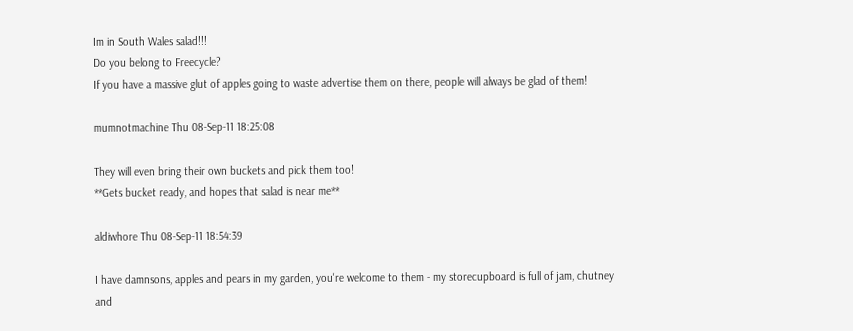Im in South Wales salad!!!
Do you belong to Freecycle?
If you have a massive glut of apples going to waste advertise them on there, people will always be glad of them!

mumnotmachine Thu 08-Sep-11 18:25:08

They will even bring their own buckets and pick them too!
**Gets bucket ready, and hopes that salad is near me**

aldiwhore Thu 08-Sep-11 18:54:39

I have damnsons, apples and pears in my garden, you're welcome to them - my storecupboard is full of jam, chutney and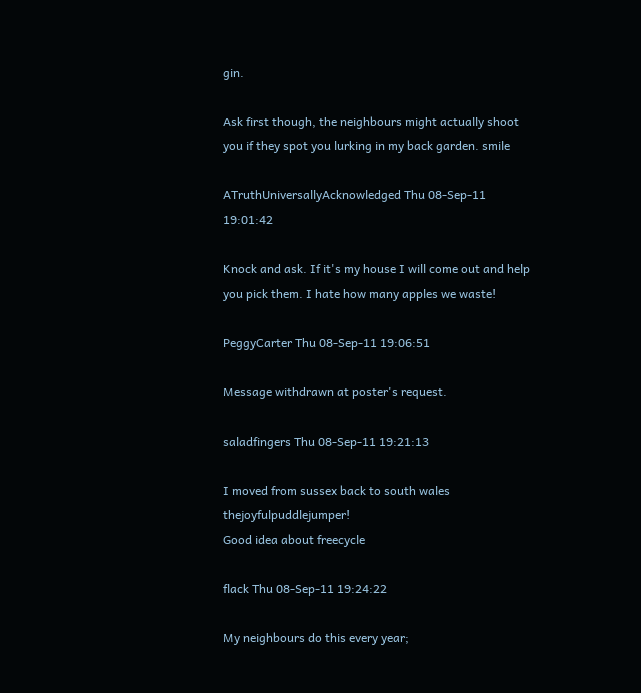gin.

Ask first though, the neighbours might actually shoot you if they spot you lurking in my back garden. smile

ATruthUniversallyAcknowledged Thu 08-Sep-11 19:01:42

Knock and ask. If it's my house I will come out and help you pick them. I hate how many apples we waste!

PeggyCarter Thu 08-Sep-11 19:06:51

Message withdrawn at poster's request.

saladfingers Thu 08-Sep-11 19:21:13

I moved from sussex back to south wales thejoyfulpuddlejumper!
Good idea about freecycle

flack Thu 08-Sep-11 19:24:22

My neighbours do this every year;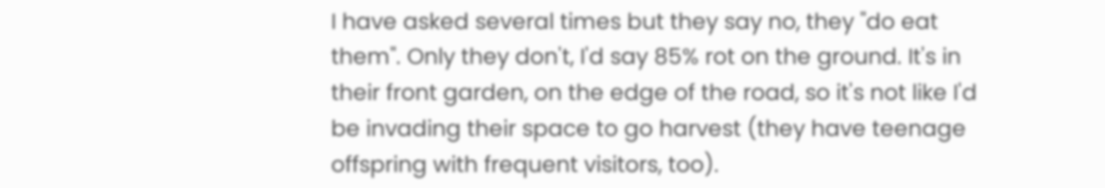I have asked several times but they say no, they "do eat them". Only they don't, I'd say 85% rot on the ground. It's in their front garden, on the edge of the road, so it's not like I'd be invading their space to go harvest (they have teenage offspring with frequent visitors, too).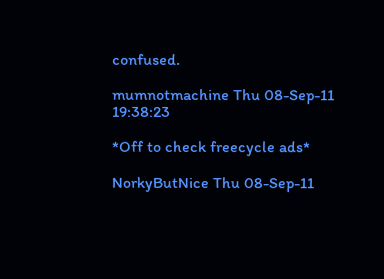confused.

mumnotmachine Thu 08-Sep-11 19:38:23

*Off to check freecycle ads*

NorkyButNice Thu 08-Sep-11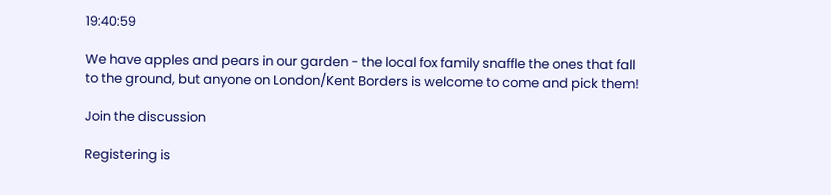19:40:59

We have apples and pears in our garden - the local fox family snaffle the ones that fall to the ground, but anyone on London/Kent Borders is welcome to come and pick them!

Join the discussion

Registering is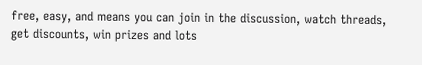free, easy, and means you can join in the discussion, watch threads, get discounts, win prizes and lots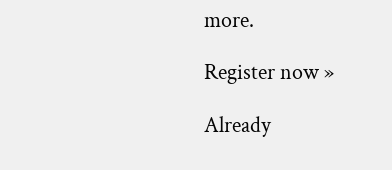more.

Register now »

Already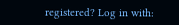registered? Log in with: